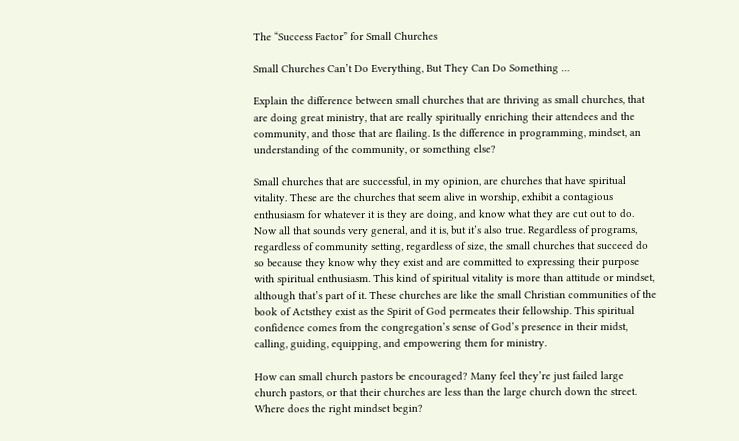The “Success Factor” for Small Churches

Small Churches Can’t Do Everything, But They Can Do Something …

Explain the difference between small churches that are thriving as small churches, that are doing great ministry, that are really spiritually enriching their attendees and the community, and those that are flailing. Is the difference in programming, mindset, an understanding of the community, or something else?

Small churches that are successful, in my opinion, are churches that have spiritual vitality. These are the churches that seem alive in worship, exhibit a contagious enthusiasm for whatever it is they are doing, and know what they are cut out to do. Now all that sounds very general, and it is, but it’s also true. Regardless of programs, regardless of community setting, regardless of size, the small churches that succeed do so because they know why they exist and are committed to expressing their purpose with spiritual enthusiasm. This kind of spiritual vitality is more than attitude or mindset, although that’s part of it. These churches are like the small Christian communities of the book of Actsthey exist as the Spirit of God permeates their fellowship. This spiritual confidence comes from the congregation’s sense of God’s presence in their midst, calling, guiding, equipping, and empowering them for ministry.

How can small church pastors be encouraged? Many feel they’re just failed large church pastors, or that their churches are less than the large church down the street. Where does the right mindset begin?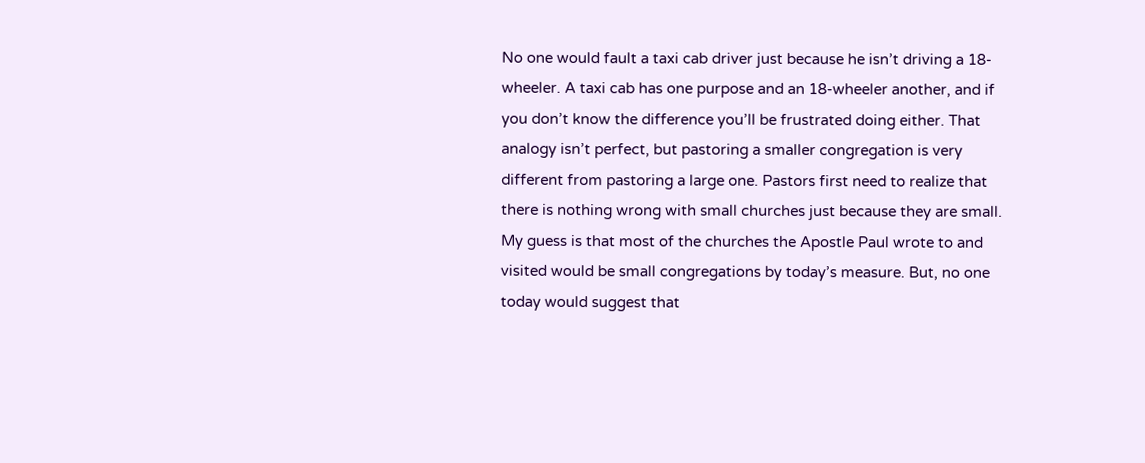No one would fault a taxi cab driver just because he isn’t driving a 18-wheeler. A taxi cab has one purpose and an 18-wheeler another, and if you don’t know the difference you’ll be frustrated doing either. That analogy isn’t perfect, but pastoring a smaller congregation is very different from pastoring a large one. Pastors first need to realize that there is nothing wrong with small churches just because they are small. My guess is that most of the churches the Apostle Paul wrote to and visited would be small congregations by today’s measure. But, no one today would suggest that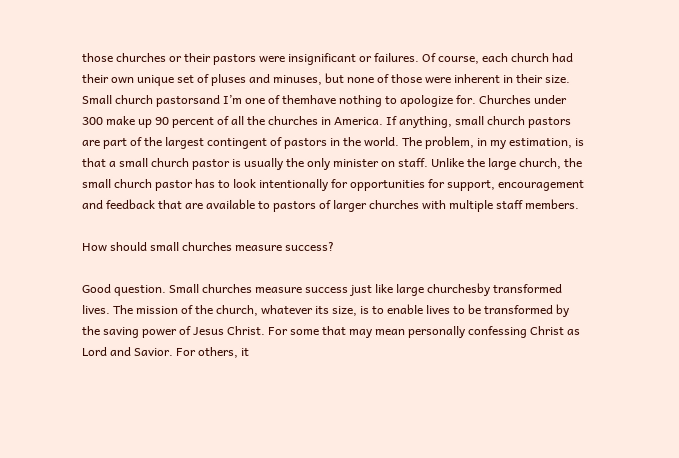those churches or their pastors were insignificant or failures. Of course, each church had their own unique set of pluses and minuses, but none of those were inherent in their size. Small church pastorsand I’m one of themhave nothing to apologize for. Churches under 300 make up 90 percent of all the churches in America. If anything, small church pastors are part of the largest contingent of pastors in the world. The problem, in my estimation, is that a small church pastor is usually the only minister on staff. Unlike the large church, the small church pastor has to look intentionally for opportunities for support, encouragement and feedback that are available to pastors of larger churches with multiple staff members.

How should small churches measure success?

Good question. Small churches measure success just like large churchesby transformed lives. The mission of the church, whatever its size, is to enable lives to be transformed by the saving power of Jesus Christ. For some that may mean personally confessing Christ as Lord and Savior. For others, it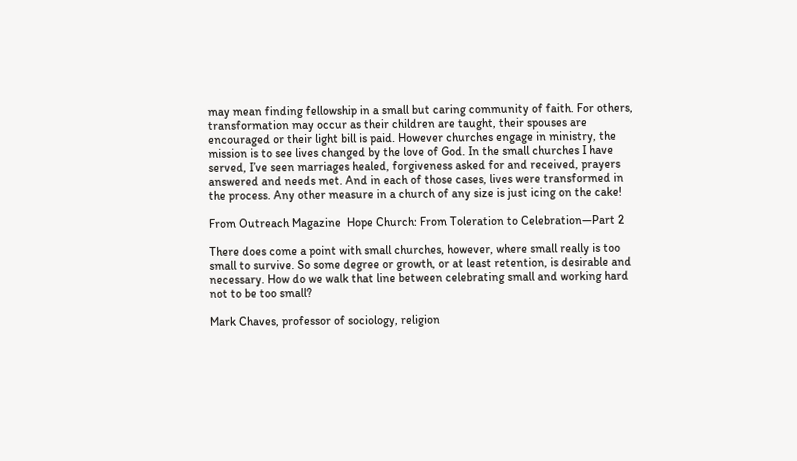may mean finding fellowship in a small but caring community of faith. For others, transformation may occur as their children are taught, their spouses are encouraged or their light bill is paid. However churches engage in ministry, the mission is to see lives changed by the love of God. In the small churches I have served, I’ve seen marriages healed, forgiveness asked for and received, prayers answered and needs met. And in each of those cases, lives were transformed in the process. Any other measure in a church of any size is just icing on the cake!

From Outreach Magazine  Hope Church: From Toleration to Celebration—Part 2

There does come a point with small churches, however, where small really is too small to survive. So some degree or growth, or at least retention, is desirable and necessary. How do we walk that line between celebrating small and working hard not to be too small?

Mark Chaves, professor of sociology, religion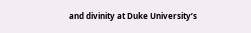and divinity at Duke University’s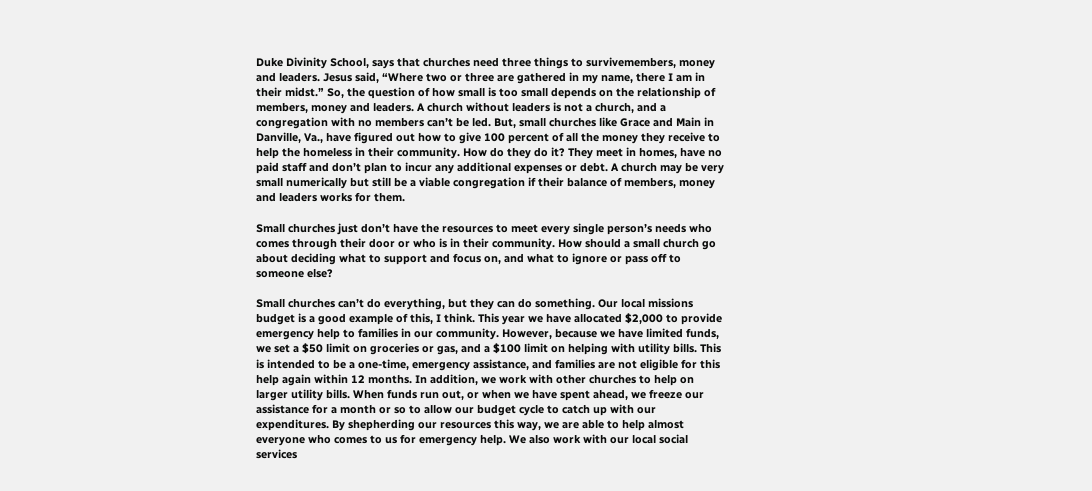Duke Divinity School, says that churches need three things to survivemembers, money and leaders. Jesus said, “Where two or three are gathered in my name, there I am in their midst.” So, the question of how small is too small depends on the relationship of members, money and leaders. A church without leaders is not a church, and a congregation with no members can’t be led. But, small churches like Grace and Main in Danville, Va., have figured out how to give 100 percent of all the money they receive to help the homeless in their community. How do they do it? They meet in homes, have no paid staff and don’t plan to incur any additional expenses or debt. A church may be very small numerically but still be a viable congregation if their balance of members, money and leaders works for them.

Small churches just don’t have the resources to meet every single person’s needs who comes through their door or who is in their community. How should a small church go about deciding what to support and focus on, and what to ignore or pass off to someone else?

Small churches can’t do everything, but they can do something. Our local missions budget is a good example of this, I think. This year we have allocated $2,000 to provide emergency help to families in our community. However, because we have limited funds, we set a $50 limit on groceries or gas, and a $100 limit on helping with utility bills. This is intended to be a one-time, emergency assistance, and families are not eligible for this help again within 12 months. In addition, we work with other churches to help on larger utility bills. When funds run out, or when we have spent ahead, we freeze our assistance for a month or so to allow our budget cycle to catch up with our expenditures. By shepherding our resources this way, we are able to help almost everyone who comes to us for emergency help. We also work with our local social services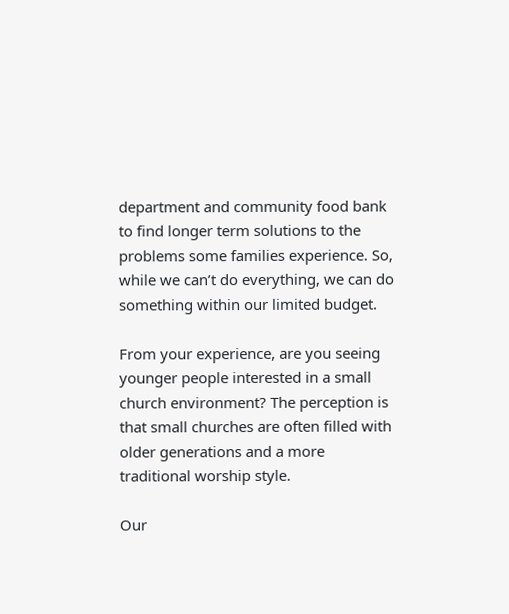department and community food bank to find longer term solutions to the problems some families experience. So, while we can’t do everything, we can do something within our limited budget.

From your experience, are you seeing younger people interested in a small church environment? The perception is that small churches are often filled with older generations and a more traditional worship style.

Our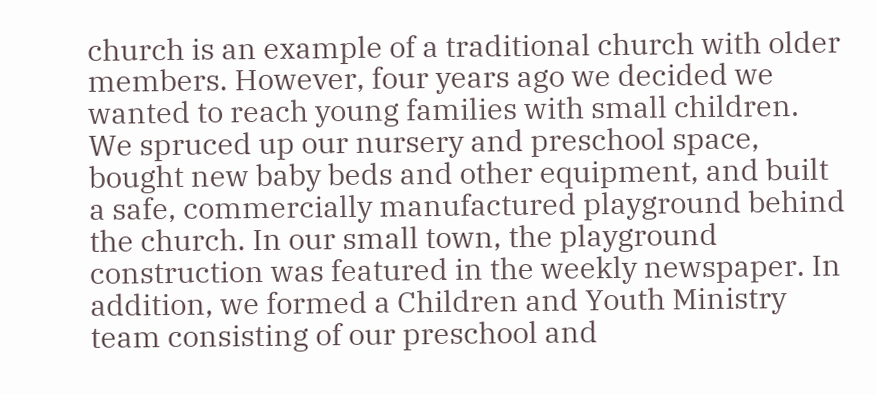church is an example of a traditional church with older members. However, four years ago we decided we wanted to reach young families with small children. We spruced up our nursery and preschool space, bought new baby beds and other equipment, and built a safe, commercially manufactured playground behind the church. In our small town, the playground construction was featured in the weekly newspaper. In addition, we formed a Children and Youth Ministry team consisting of our preschool and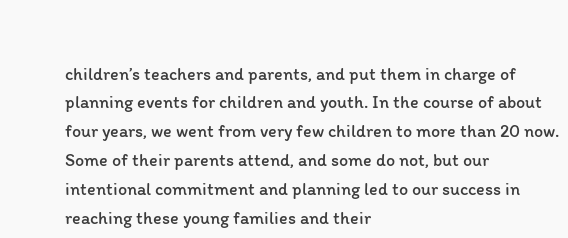children’s teachers and parents, and put them in charge of planning events for children and youth. In the course of about four years, we went from very few children to more than 20 now. Some of their parents attend, and some do not, but our intentional commitment and planning led to our success in reaching these young families and their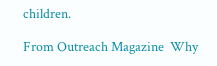children.

From Outreach Magazine  Why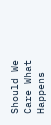Should We Care What Happens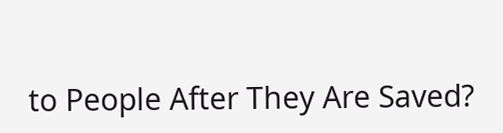to People After They Are Saved?